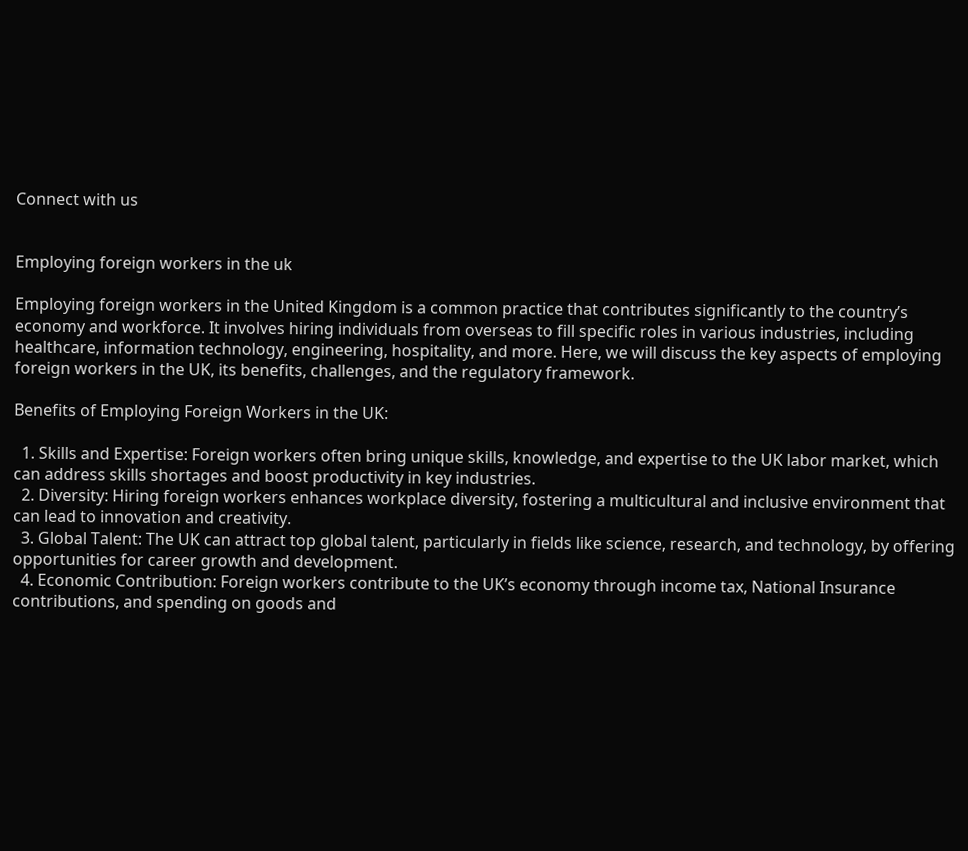Connect with us


Employing foreign workers in the uk

Employing foreign workers in the United Kingdom is a common practice that contributes significantly to the country’s economy and workforce. It involves hiring individuals from overseas to fill specific roles in various industries, including healthcare, information technology, engineering, hospitality, and more. Here, we will discuss the key aspects of employing foreign workers in the UK, its benefits, challenges, and the regulatory framework.

Benefits of Employing Foreign Workers in the UK:

  1. Skills and Expertise: Foreign workers often bring unique skills, knowledge, and expertise to the UK labor market, which can address skills shortages and boost productivity in key industries.
  2. Diversity: Hiring foreign workers enhances workplace diversity, fostering a multicultural and inclusive environment that can lead to innovation and creativity.
  3. Global Talent: The UK can attract top global talent, particularly in fields like science, research, and technology, by offering opportunities for career growth and development.
  4. Economic Contribution: Foreign workers contribute to the UK’s economy through income tax, National Insurance contributions, and spending on goods and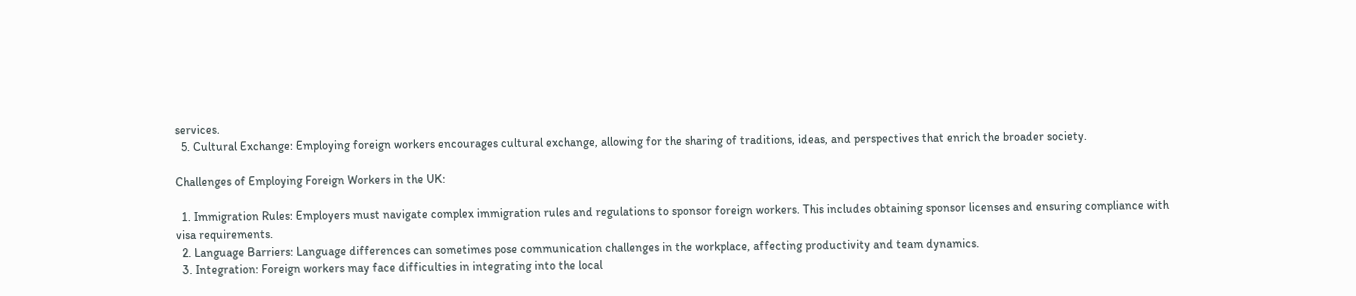services.
  5. Cultural Exchange: Employing foreign workers encourages cultural exchange, allowing for the sharing of traditions, ideas, and perspectives that enrich the broader society.

Challenges of Employing Foreign Workers in the UK:

  1. Immigration Rules: Employers must navigate complex immigration rules and regulations to sponsor foreign workers. This includes obtaining sponsor licenses and ensuring compliance with visa requirements.
  2. Language Barriers: Language differences can sometimes pose communication challenges in the workplace, affecting productivity and team dynamics.
  3. Integration: Foreign workers may face difficulties in integrating into the local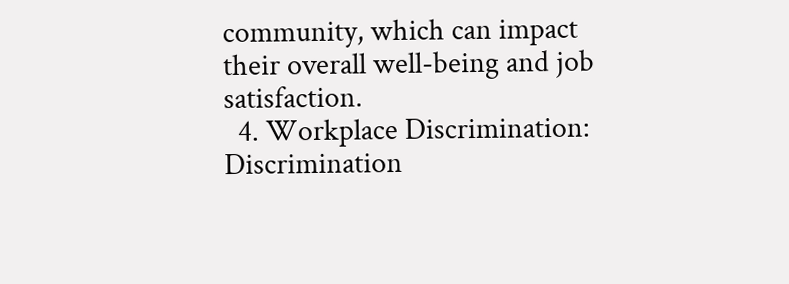community, which can impact their overall well-being and job satisfaction.
  4. Workplace Discrimination: Discrimination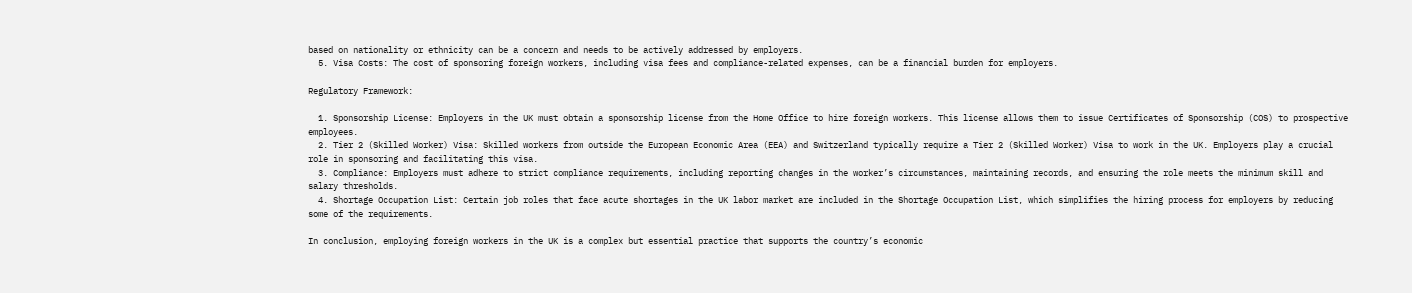based on nationality or ethnicity can be a concern and needs to be actively addressed by employers.
  5. Visa Costs: The cost of sponsoring foreign workers, including visa fees and compliance-related expenses, can be a financial burden for employers.

Regulatory Framework:

  1. Sponsorship License: Employers in the UK must obtain a sponsorship license from the Home Office to hire foreign workers. This license allows them to issue Certificates of Sponsorship (COS) to prospective employees.
  2. Tier 2 (Skilled Worker) Visa: Skilled workers from outside the European Economic Area (EEA) and Switzerland typically require a Tier 2 (Skilled Worker) Visa to work in the UK. Employers play a crucial role in sponsoring and facilitating this visa.
  3. Compliance: Employers must adhere to strict compliance requirements, including reporting changes in the worker’s circumstances, maintaining records, and ensuring the role meets the minimum skill and salary thresholds.
  4. Shortage Occupation List: Certain job roles that face acute shortages in the UK labor market are included in the Shortage Occupation List, which simplifies the hiring process for employers by reducing some of the requirements.

In conclusion, employing foreign workers in the UK is a complex but essential practice that supports the country’s economic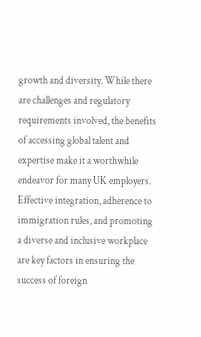growth and diversity. While there are challenges and regulatory requirements involved, the benefits of accessing global talent and expertise make it a worthwhile endeavor for many UK employers. Effective integration, adherence to immigration rules, and promoting a diverse and inclusive workplace are key factors in ensuring the success of foreign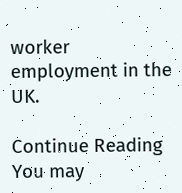worker employment in the UK.

Continue Reading
You may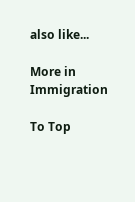also like...

More in Immigration

To Top